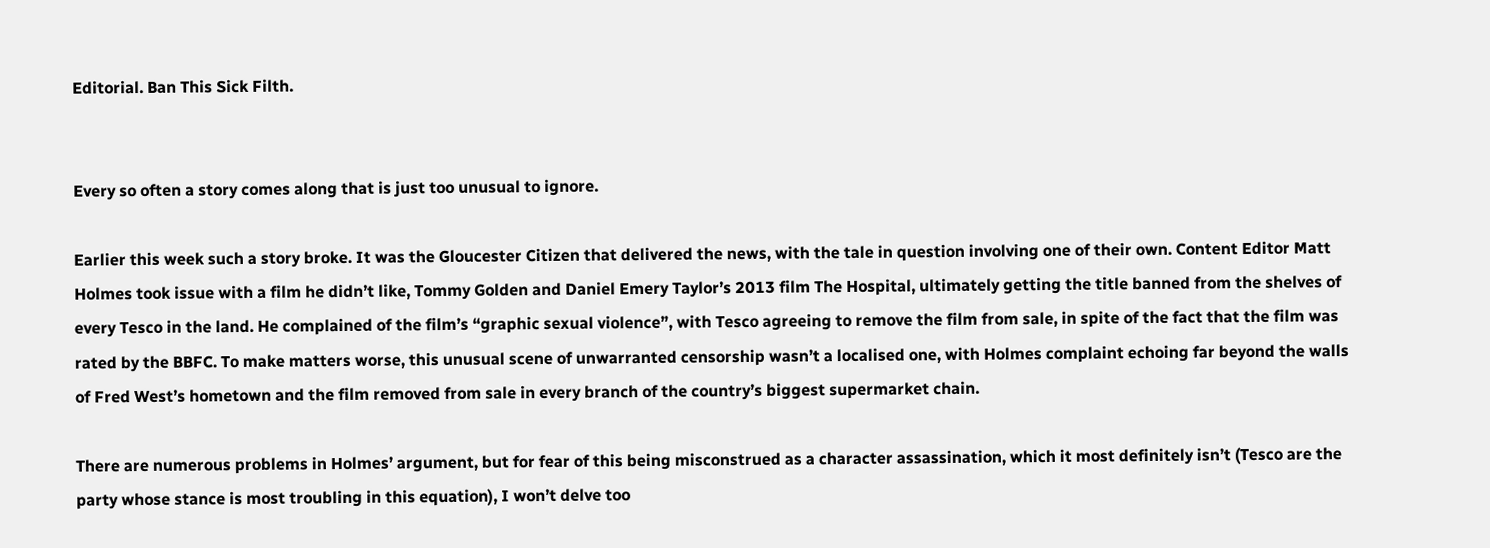Editorial. Ban This Sick Filth.


Every so often a story comes along that is just too unusual to ignore.

Earlier this week such a story broke. It was the Gloucester Citizen that delivered the news, with the tale in question involving one of their own. Content Editor Matt Holmes took issue with a film he didn’t like, Tommy Golden and Daniel Emery Taylor’s 2013 film The Hospital, ultimately getting the title banned from the shelves of every Tesco in the land. He complained of the film’s “graphic sexual violence”, with Tesco agreeing to remove the film from sale, in spite of the fact that the film was rated by the BBFC. To make matters worse, this unusual scene of unwarranted censorship wasn’t a localised one, with Holmes complaint echoing far beyond the walls of Fred West’s hometown and the film removed from sale in every branch of the country’s biggest supermarket chain.

There are numerous problems in Holmes’ argument, but for fear of this being misconstrued as a character assassination, which it most definitely isn’t (Tesco are the party whose stance is most troubling in this equation), I won’t delve too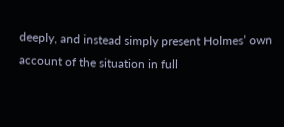deeply, and instead simply present Holmes’ own account of the situation in full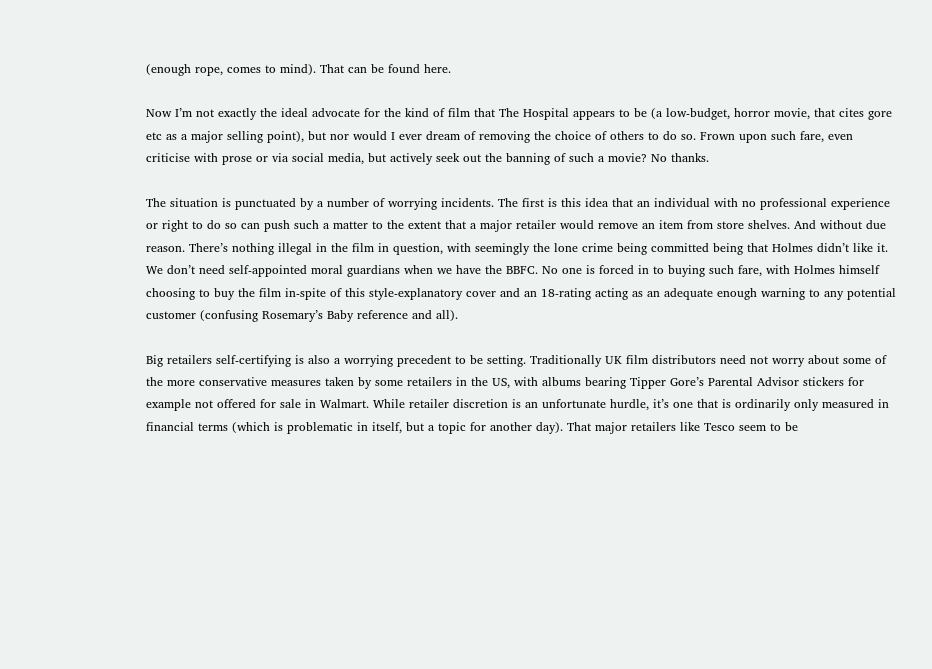(enough rope, comes to mind). That can be found here.

Now I’m not exactly the ideal advocate for the kind of film that The Hospital appears to be (a low-budget, horror movie, that cites gore etc as a major selling point), but nor would I ever dream of removing the choice of others to do so. Frown upon such fare, even criticise with prose or via social media, but actively seek out the banning of such a movie? No thanks.

The situation is punctuated by a number of worrying incidents. The first is this idea that an individual with no professional experience or right to do so can push such a matter to the extent that a major retailer would remove an item from store shelves. And without due reason. There’s nothing illegal in the film in question, with seemingly the lone crime being committed being that Holmes didn’t like it. We don’t need self-appointed moral guardians when we have the BBFC. No one is forced in to buying such fare, with Holmes himself choosing to buy the film in-spite of this style-explanatory cover and an 18-rating acting as an adequate enough warning to any potential customer (confusing Rosemary’s Baby reference and all).

Big retailers self-certifying is also a worrying precedent to be setting. Traditionally UK film distributors need not worry about some of the more conservative measures taken by some retailers in the US, with albums bearing Tipper Gore’s Parental Advisor stickers for example not offered for sale in Walmart. While retailer discretion is an unfortunate hurdle, it’s one that is ordinarily only measured in financial terms (which is problematic in itself, but a topic for another day). That major retailers like Tesco seem to be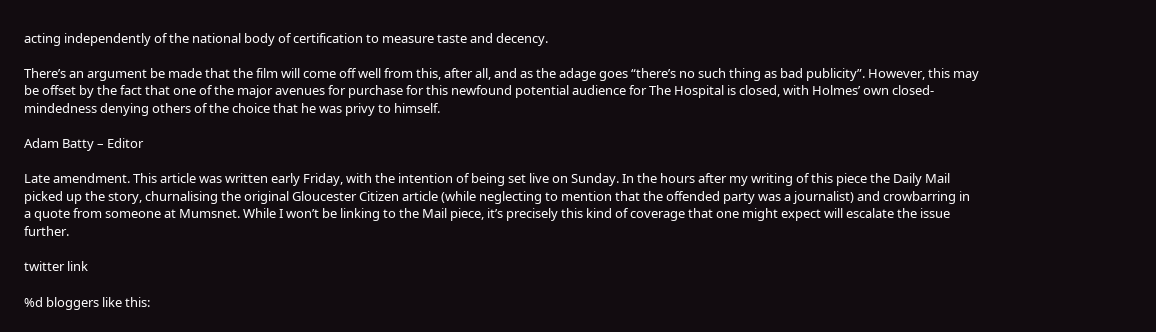acting independently of the national body of certification to measure taste and decency.

There’s an argument be made that the film will come off well from this, after all, and as the adage goes “there’s no such thing as bad publicity”. However, this may be offset by the fact that one of the major avenues for purchase for this newfound potential audience for The Hospital is closed, with Holmes’ own closed-mindedness denying others of the choice that he was privy to himself.

Adam Batty – Editor

Late amendment. This article was written early Friday, with the intention of being set live on Sunday. In the hours after my writing of this piece the Daily Mail picked up the story, churnalising the original Gloucester Citizen article (while neglecting to mention that the offended party was a journalist) and crowbarring in a quote from someone at Mumsnet. While I won’t be linking to the Mail piece, it’s precisely this kind of coverage that one might expect will escalate the issue further.

twitter link

%d bloggers like this: